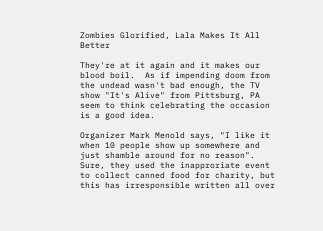Zombies Glorified, Lala Makes It All Better

They're at it again and it makes our blood boil.  As if impending doom from the undead wasn't bad enough, the TV show "It's Alive" from Pittsburg, PA seem to think celebrating the occasion is a good idea.

Organizer Mark Menold says, "I like it when 10 people show up somewhere and just shamble around for no reason".  Sure, they used the inapproriate event to collect canned food for charity, but this has irresponsible written all over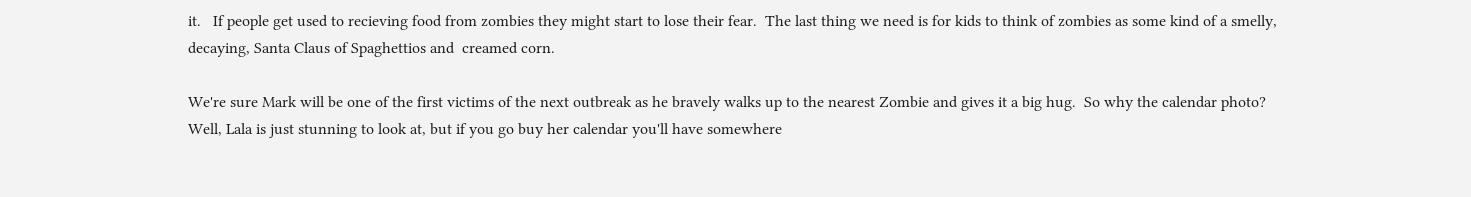it.   If people get used to recieving food from zombies they might start to lose their fear.  The last thing we need is for kids to think of zombies as some kind of a smelly, decaying, Santa Claus of Spaghettios and  creamed corn.

We're sure Mark will be one of the first victims of the next outbreak as he bravely walks up to the nearest Zombie and gives it a big hug.  So why the calendar photo?  Well, Lala is just stunning to look at, but if you go buy her calendar you'll have somewhere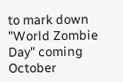to mark down "World Zombie Day" coming October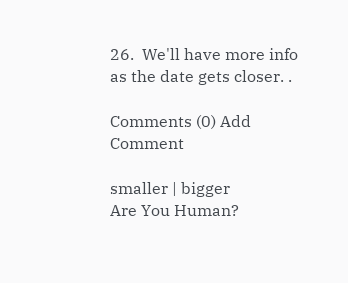26.  We'll have more info as the date gets closer. .

Comments (0) Add Comment

smaller | bigger
Are You Human?